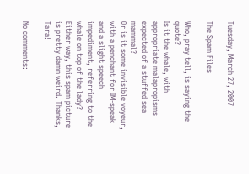Tuesday, March 27, 2007

The Spam Files

Who, pray tell, is saying the quote?
Is it the whale, with appropriate malapropisms expected of a stuffed sea mammal?
Or is it some invisible voyeur, with a penchant for IM-speak and a slight speech impediment, referring to the whale on top of the lady?
Either way, this spam picture is pretty damn weird. Thanks, Tara!

No comments: